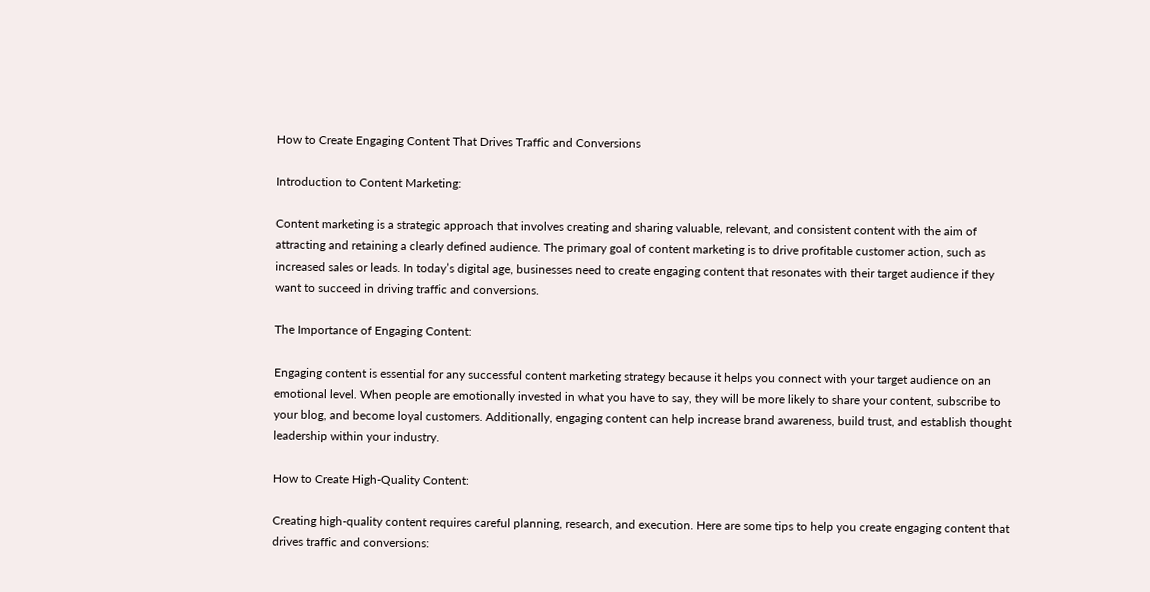How to Create Engaging Content That Drives Traffic and Conversions

Introduction to Content Marketing:

Content marketing is a strategic approach that involves creating and sharing valuable, relevant, and consistent content with the aim of attracting and retaining a clearly defined audience. The primary goal of content marketing is to drive profitable customer action, such as increased sales or leads. In today’s digital age, businesses need to create engaging content that resonates with their target audience if they want to succeed in driving traffic and conversions.

The Importance of Engaging Content:

Engaging content is essential for any successful content marketing strategy because it helps you connect with your target audience on an emotional level. When people are emotionally invested in what you have to say, they will be more likely to share your content, subscribe to your blog, and become loyal customers. Additionally, engaging content can help increase brand awareness, build trust, and establish thought leadership within your industry.

How to Create High-Quality Content:

Creating high-quality content requires careful planning, research, and execution. Here are some tips to help you create engaging content that drives traffic and conversions: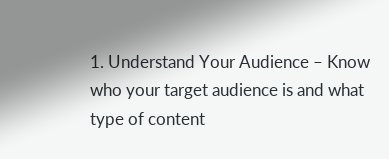1. Understand Your Audience – Know who your target audience is and what type of content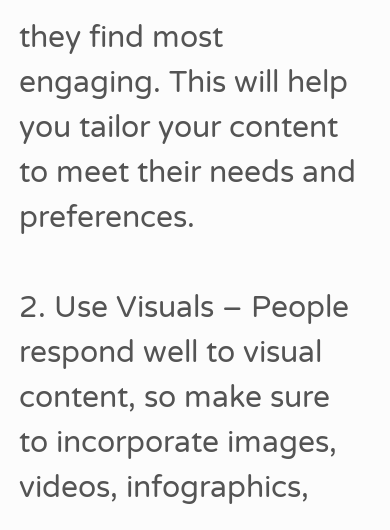they find most engaging. This will help you tailor your content to meet their needs and preferences.

2. Use Visuals – People respond well to visual content, so make sure to incorporate images, videos, infographics,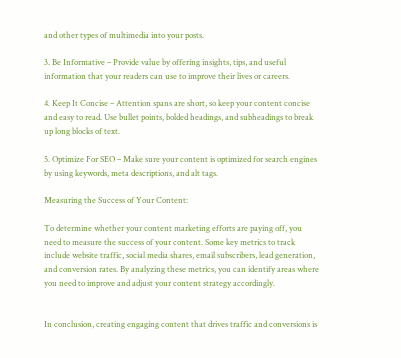and other types of multimedia into your posts.

3. Be Informative – Provide value by offering insights, tips, and useful information that your readers can use to improve their lives or careers.

4. Keep It Concise – Attention spans are short, so keep your content concise and easy to read. Use bullet points, bolded headings, and subheadings to break up long blocks of text.

5. Optimize For SEO – Make sure your content is optimized for search engines by using keywords, meta descriptions, and alt tags.

Measuring the Success of Your Content:

To determine whether your content marketing efforts are paying off, you need to measure the success of your content. Some key metrics to track include website traffic, social media shares, email subscribers, lead generation, and conversion rates. By analyzing these metrics, you can identify areas where you need to improve and adjust your content strategy accordingly.


In conclusion, creating engaging content that drives traffic and conversions is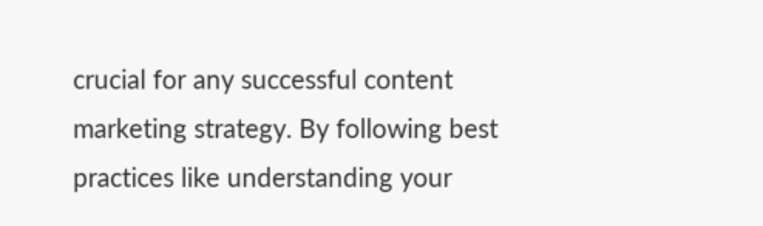crucial for any successful content marketing strategy. By following best practices like understanding your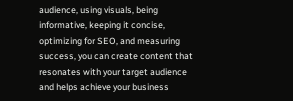audience, using visuals, being informative, keeping it concise, optimizing for SEO, and measuring success, you can create content that resonates with your target audience and helps achieve your business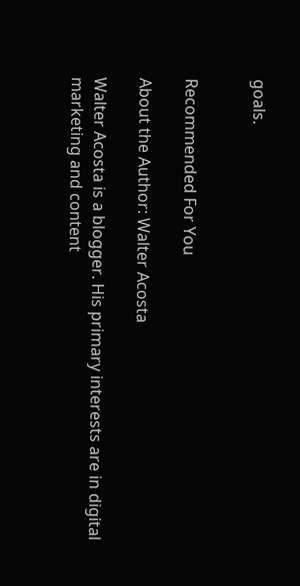goals.


Recommended For You

About the Author: Walter Acosta

Walter Acosta is a blogger. His primary interests are in digital marketing and content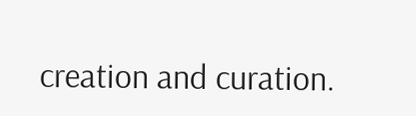creation and curation.